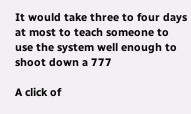It would take three to four days at most to teach someone to use the system well enough to shoot down a 777

A click of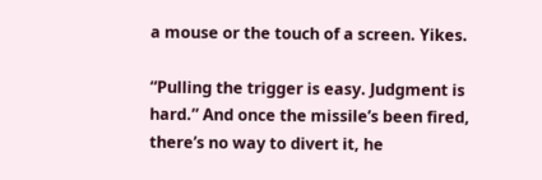a mouse or the touch of a screen. Yikes.

“Pulling the trigger is easy. Judgment is hard.” And once the missile’s been fired, there’s no way to divert it, he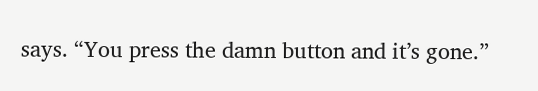says. “You press the damn button and it’s gone.”